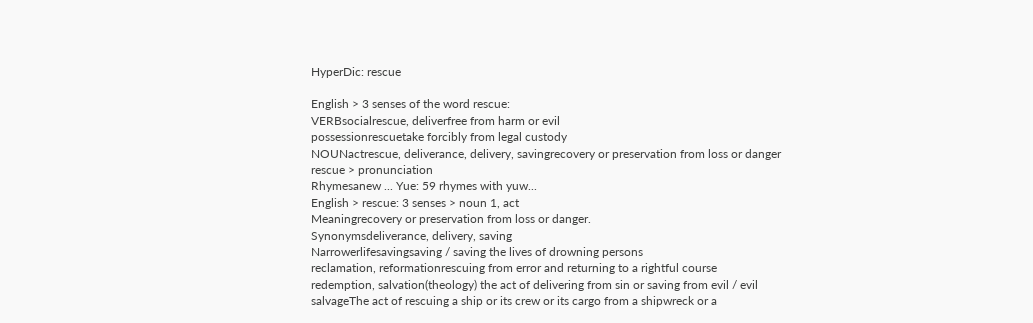HyperDic: rescue

English > 3 senses of the word rescue:
VERBsocialrescue, deliverfree from harm or evil
possessionrescuetake forcibly from legal custody
NOUNactrescue, deliverance, delivery, savingrecovery or preservation from loss or danger
rescue > pronunciation
Rhymesanew ... Yue: 59 rhymes with yuw...
English > rescue: 3 senses > noun 1, act
Meaningrecovery or preservation from loss or danger.
Synonymsdeliverance, delivery, saving
Narrowerlifesavingsaving / saving the lives of drowning persons
reclamation, reformationrescuing from error and returning to a rightful course
redemption, salvation(theology) the act of delivering from sin or saving from evil / evil
salvageThe act of rescuing a ship or its crew or its cargo from a shipwreck or a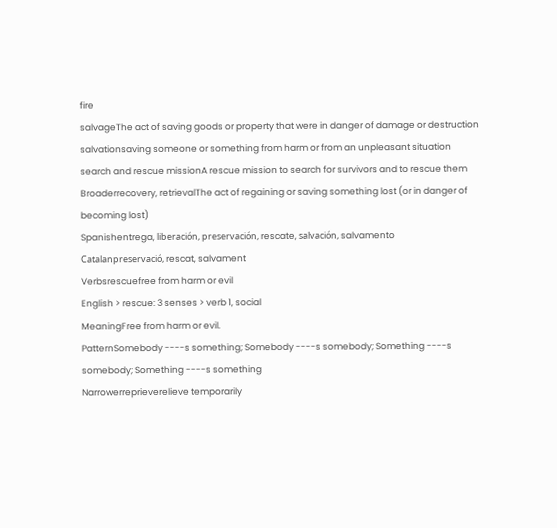fire
salvageThe act of saving goods or property that were in danger of damage or destruction
salvationsaving someone or something from harm or from an unpleasant situation
search and rescue missionA rescue mission to search for survivors and to rescue them
Broaderrecovery, retrievalThe act of regaining or saving something lost (or in danger of becoming lost)
Spanishentrega, liberación, preservación, rescate, salvación, salvamento
Catalanpreservació, rescat, salvament
Verbsrescuefree from harm or evil
English > rescue: 3 senses > verb 1, social
MeaningFree from harm or evil.
PatternSomebody ----s something; Somebody ----s somebody; Something ----s somebody; Something ----s something
Narrowerreprieverelieve temporarily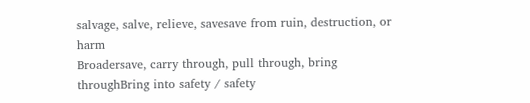salvage, salve, relieve, savesave from ruin, destruction, or harm
Broadersave, carry through, pull through, bring throughBring into safety / safety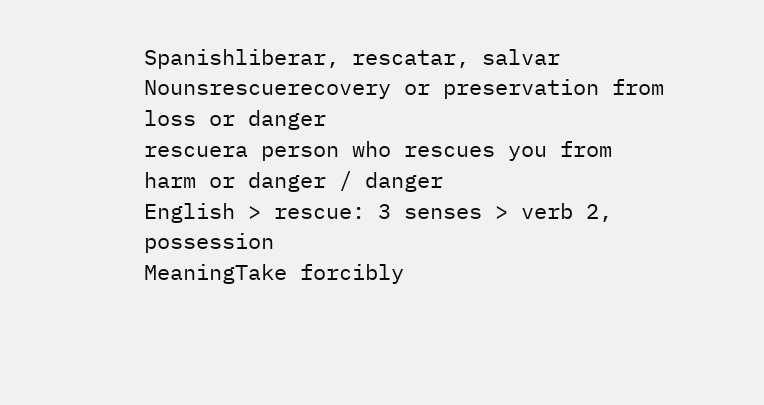Spanishliberar, rescatar, salvar
Nounsrescuerecovery or preservation from loss or danger
rescuera person who rescues you from harm or danger / danger
English > rescue: 3 senses > verb 2, possession
MeaningTake forcibly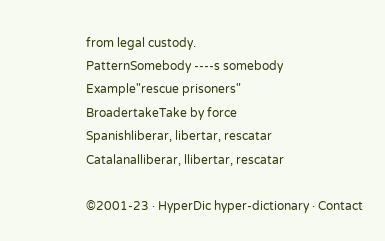from legal custody.
PatternSomebody ----s somebody
Example"rescue prisoners"
BroadertakeTake by force
Spanishliberar, libertar, rescatar
Catalanalliberar, llibertar, rescatar

©2001-23 · HyperDic hyper-dictionary · Contact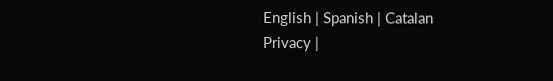English | Spanish | Catalan
Privacy |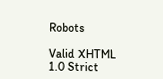Robots

Valid XHTML 1.0 Strict